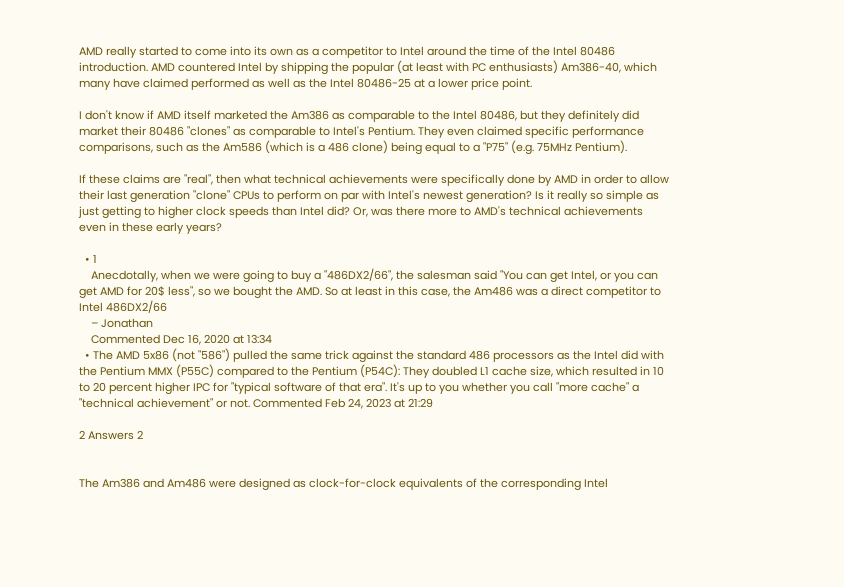AMD really started to come into its own as a competitor to Intel around the time of the Intel 80486 introduction. AMD countered Intel by shipping the popular (at least with PC enthusiasts) Am386-40, which many have claimed performed as well as the Intel 80486-25 at a lower price point.

I don't know if AMD itself marketed the Am386 as comparable to the Intel 80486, but they definitely did market their 80486 "clones" as comparable to Intel's Pentium. They even claimed specific performance comparisons, such as the Am586 (which is a 486 clone) being equal to a "P75" (e.g. 75MHz Pentium).

If these claims are "real", then what technical achievements were specifically done by AMD in order to allow their last generation "clone" CPUs to perform on par with Intel's newest generation? Is it really so simple as just getting to higher clock speeds than Intel did? Or, was there more to AMD's technical achievements even in these early years?

  • 1
    Anecdotally, when we were going to buy a "486DX2/66", the salesman said "You can get Intel, or you can get AMD for 20$ less", so we bought the AMD. So at least in this case, the Am486 was a direct competitor to Intel 486DX2/66
    – Jonathan
    Commented Dec 16, 2020 at 13:34
  • The AMD 5x86 (not "586") pulled the same trick against the standard 486 processors as the Intel did with the Pentium MMX (P55C) compared to the Pentium (P54C): They doubled L1 cache size, which resulted in 10 to 20 percent higher IPC for "typical software of that era". It's up to you whether you call "more cache" a "technical achievement" or not. Commented Feb 24, 2023 at 21:29

2 Answers 2


The Am386 and Am486 were designed as clock-for-clock equivalents of the corresponding Intel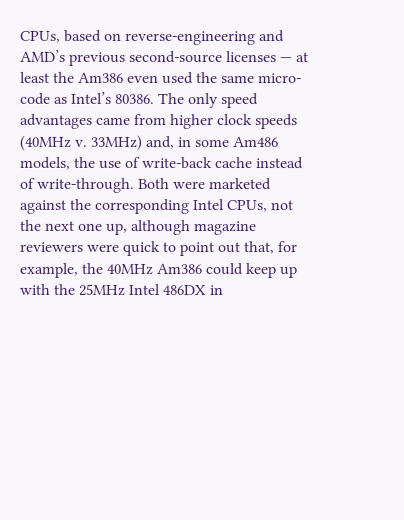CPUs, based on reverse-engineering and AMD’s previous second-source licenses — at least the Am386 even used the same micro-code as Intel’s 80386. The only speed advantages came from higher clock speeds (40MHz v. 33MHz) and, in some Am486 models, the use of write-back cache instead of write-through. Both were marketed against the corresponding Intel CPUs, not the next one up, although magazine reviewers were quick to point out that, for example, the 40MHz Am386 could keep up with the 25MHz Intel 486DX in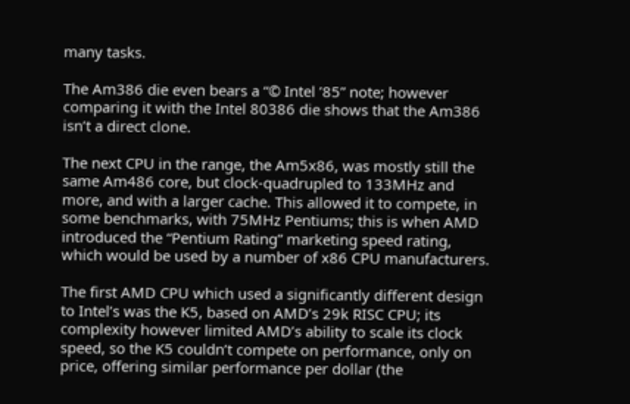many tasks.

The Am386 die even bears a “© Intel ’85” note; however comparing it with the Intel 80386 die shows that the Am386 isn’t a direct clone.

The next CPU in the range, the Am5x86, was mostly still the same Am486 core, but clock-quadrupled to 133MHz and more, and with a larger cache. This allowed it to compete, in some benchmarks, with 75MHz Pentiums; this is when AMD introduced the “Pentium Rating” marketing speed rating, which would be used by a number of x86 CPU manufacturers.

The first AMD CPU which used a significantly different design to Intel’s was the K5, based on AMD’s 29k RISC CPU; its complexity however limited AMD’s ability to scale its clock speed, so the K5 couldn’t compete on performance, only on price, offering similar performance per dollar (the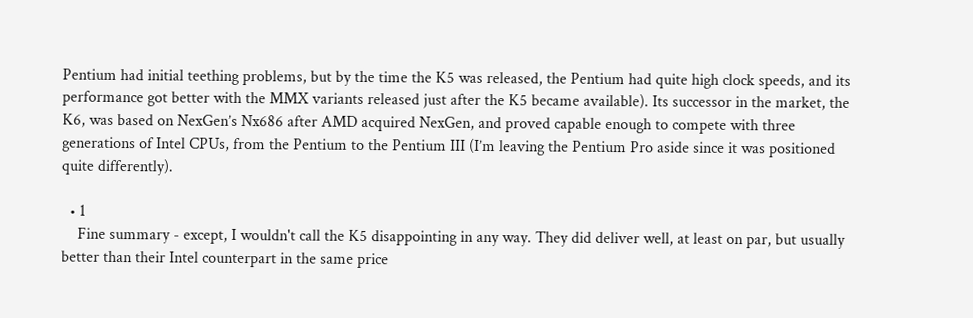Pentium had initial teething problems, but by the time the K5 was released, the Pentium had quite high clock speeds, and its performance got better with the MMX variants released just after the K5 became available). Its successor in the market, the K6, was based on NexGen’s Nx686 after AMD acquired NexGen, and proved capable enough to compete with three generations of Intel CPUs, from the Pentium to the Pentium III (I’m leaving the Pentium Pro aside since it was positioned quite differently).

  • 1
    Fine summary - except, I wouldn't call the K5 disappointing in any way. They did deliver well, at least on par, but usually better than their Intel counterpart in the same price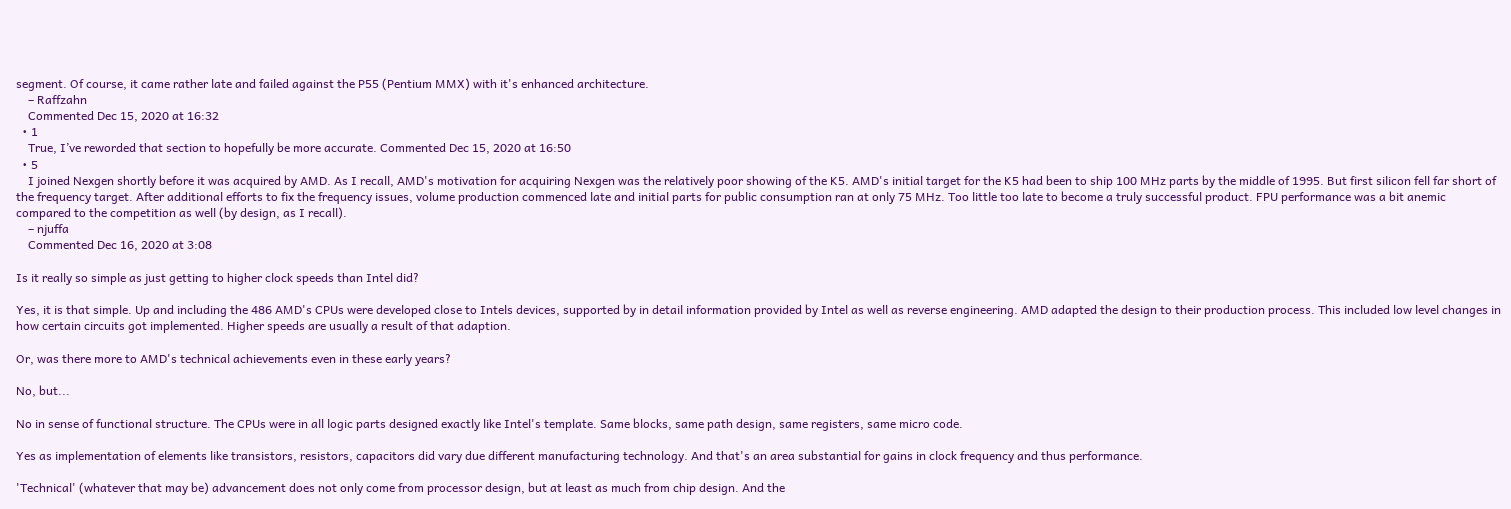segment. Of course, it came rather late and failed against the P55 (Pentium MMX) with it's enhanced architecture.
    – Raffzahn
    Commented Dec 15, 2020 at 16:32
  • 1
    True, I’ve reworded that section to hopefully be more accurate. Commented Dec 15, 2020 at 16:50
  • 5
    I joined Nexgen shortly before it was acquired by AMD. As I recall, AMD's motivation for acquiring Nexgen was the relatively poor showing of the K5. AMD's initial target for the K5 had been to ship 100 MHz parts by the middle of 1995. But first silicon fell far short of the frequency target. After additional efforts to fix the frequency issues, volume production commenced late and initial parts for public consumption ran at only 75 MHz. Too little too late to become a truly successful product. FPU performance was a bit anemic compared to the competition as well (by design, as I recall).
    – njuffa
    Commented Dec 16, 2020 at 3:08

Is it really so simple as just getting to higher clock speeds than Intel did?

Yes, it is that simple. Up and including the 486 AMD's CPUs were developed close to Intels devices, supported by in detail information provided by Intel as well as reverse engineering. AMD adapted the design to their production process. This included low level changes in how certain circuits got implemented. Higher speeds are usually a result of that adaption.

Or, was there more to AMD's technical achievements even in these early years?

No, but...

No in sense of functional structure. The CPUs were in all logic parts designed exactly like Intel's template. Same blocks, same path design, same registers, same micro code.

Yes as implementation of elements like transistors, resistors, capacitors did vary due different manufacturing technology. And that's an area substantial for gains in clock frequency and thus performance.

'Technical' (whatever that may be) advancement does not only come from processor design, but at least as much from chip design. And the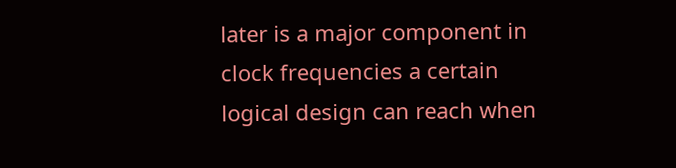later is a major component in clock frequencies a certain logical design can reach when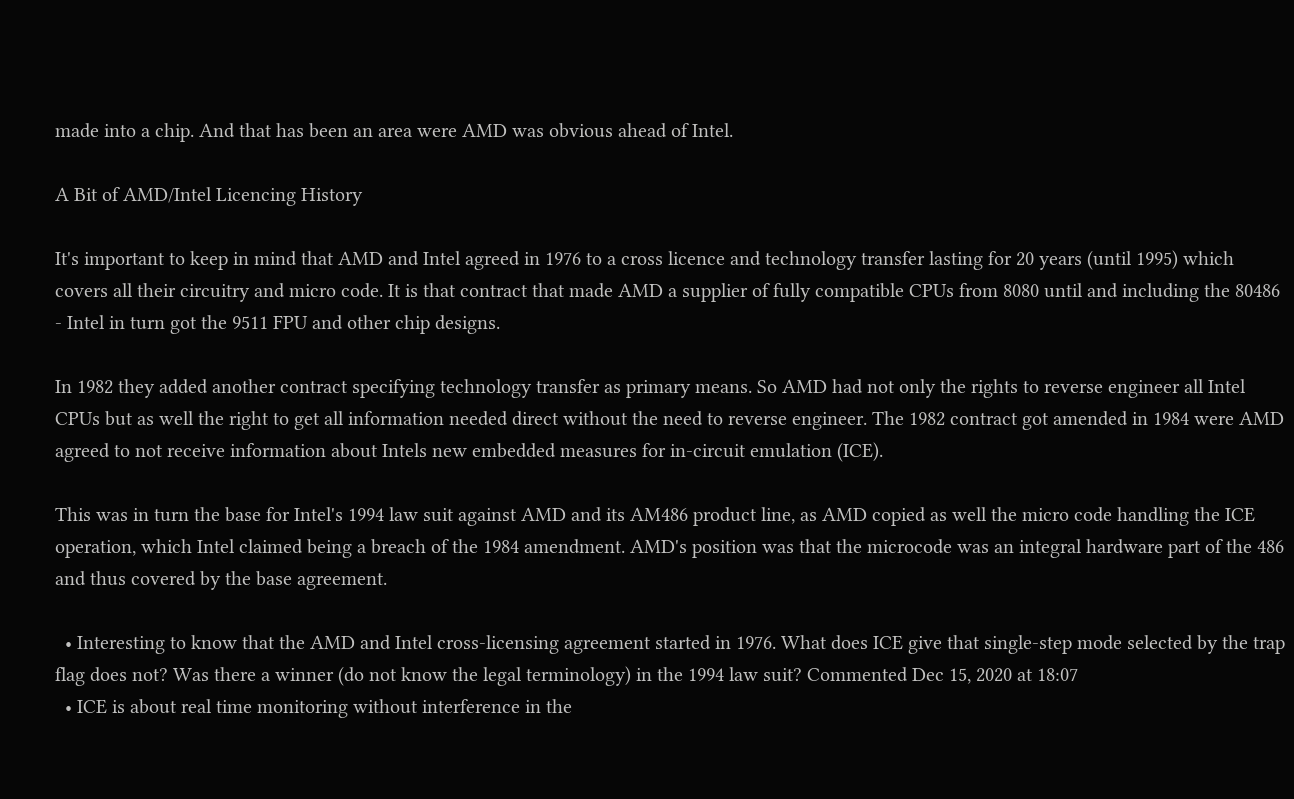made into a chip. And that has been an area were AMD was obvious ahead of Intel.

A Bit of AMD/Intel Licencing History

It's important to keep in mind that AMD and Intel agreed in 1976 to a cross licence and technology transfer lasting for 20 years (until 1995) which covers all their circuitry and micro code. It is that contract that made AMD a supplier of fully compatible CPUs from 8080 until and including the 80486 - Intel in turn got the 9511 FPU and other chip designs.

In 1982 they added another contract specifying technology transfer as primary means. So AMD had not only the rights to reverse engineer all Intel CPUs but as well the right to get all information needed direct without the need to reverse engineer. The 1982 contract got amended in 1984 were AMD agreed to not receive information about Intels new embedded measures for in-circuit emulation (ICE).

This was in turn the base for Intel's 1994 law suit against AMD and its AM486 product line, as AMD copied as well the micro code handling the ICE operation, which Intel claimed being a breach of the 1984 amendment. AMD's position was that the microcode was an integral hardware part of the 486 and thus covered by the base agreement.

  • Interesting to know that the AMD and Intel cross-licensing agreement started in 1976. What does ICE give that single-step mode selected by the trap flag does not? Was there a winner (do not know the legal terminology) in the 1994 law suit? Commented Dec 15, 2020 at 18:07
  • ICE is about real time monitoring without interference in the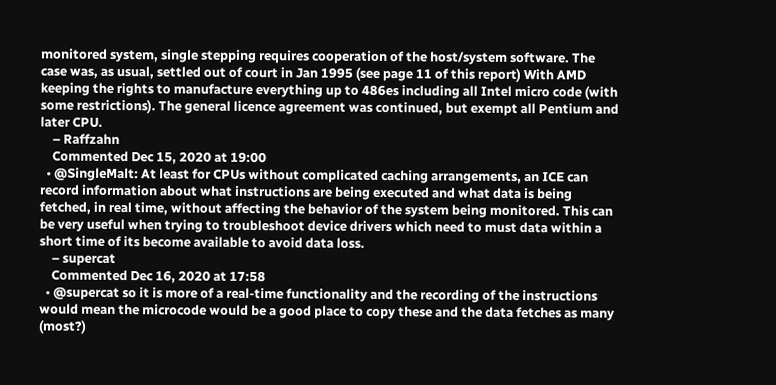monitored system, single stepping requires cooperation of the host/system software. The case was, as usual, settled out of court in Jan 1995 (see page 11 of this report) With AMD keeping the rights to manufacture everything up to 486es including all Intel micro code (with some restrictions). The general licence agreement was continued, but exempt all Pentium and later CPU.
    – Raffzahn
    Commented Dec 15, 2020 at 19:00
  • @SingleMalt: At least for CPUs without complicated caching arrangements, an ICE can record information about what instructions are being executed and what data is being fetched, in real time, without affecting the behavior of the system being monitored. This can be very useful when trying to troubleshoot device drivers which need to must data within a short time of its become available to avoid data loss.
    – supercat
    Commented Dec 16, 2020 at 17:58
  • @supercat so it is more of a real-time functionality and the recording of the instructions would mean the microcode would be a good place to copy these and the data fetches as many (most?)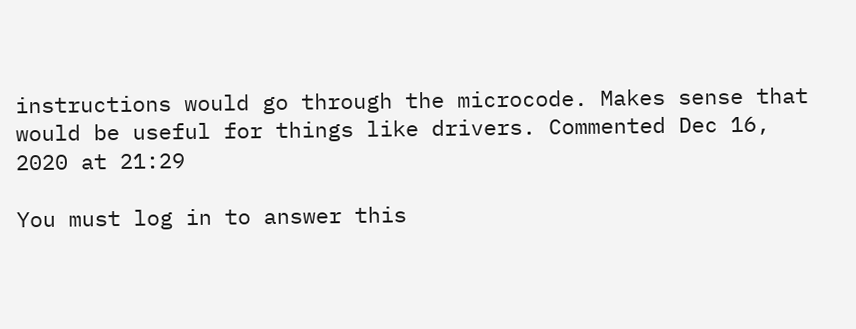instructions would go through the microcode. Makes sense that would be useful for things like drivers. Commented Dec 16, 2020 at 21:29

You must log in to answer this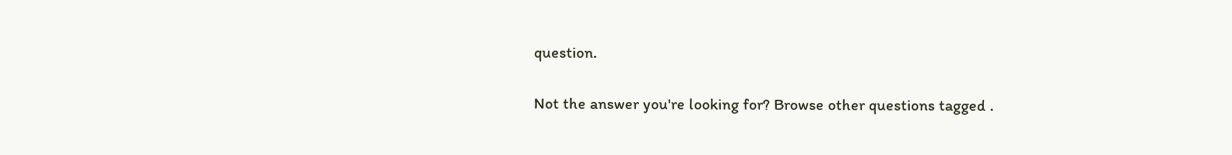question.

Not the answer you're looking for? Browse other questions tagged .